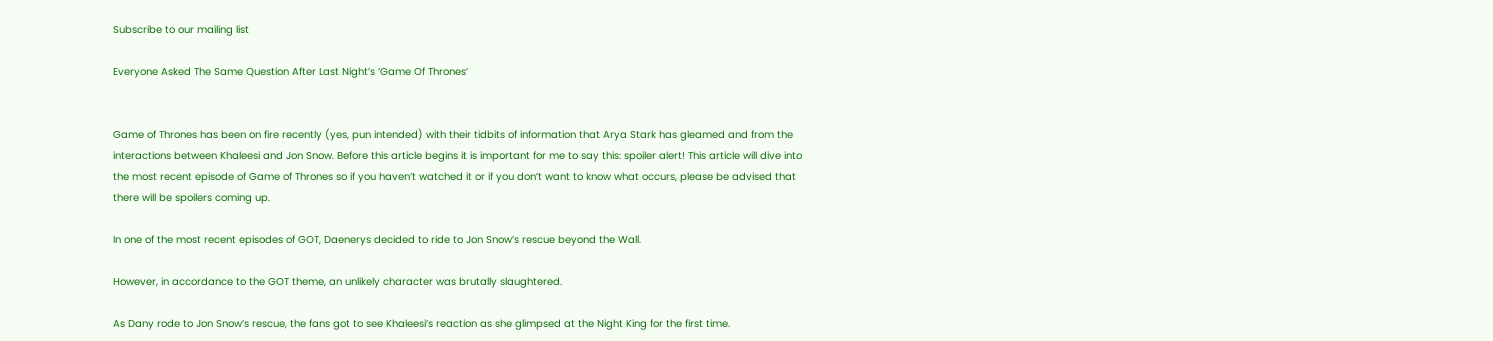Subscribe to our mailing list

Everyone Asked The Same Question After Last Night’s ‘Game Of Thrones’


Game of Thrones has been on fire recently (yes, pun intended) with their tidbits of information that Arya Stark has gleamed and from the interactions between Khaleesi and Jon Snow. Before this article begins it is important for me to say this: spoiler alert! This article will dive into the most recent episode of Game of Thrones so if you haven’t watched it or if you don’t want to know what occurs, please be advised that there will be spoilers coming up.

In one of the most recent episodes of GOT, Daenerys decided to ride to Jon Snow’s rescue beyond the Wall.

However, in accordance to the GOT theme, an unlikely character was brutally slaughtered.

As Dany rode to Jon Snow’s rescue, the fans got to see Khaleesi’s reaction as she glimpsed at the Night King for the first time.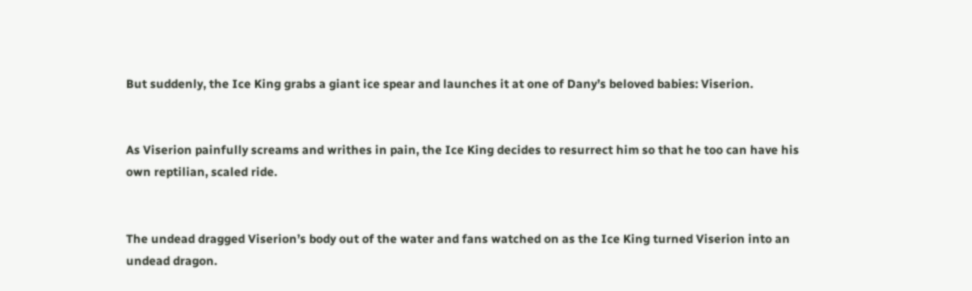But suddenly, the Ice King grabs a giant ice spear and launches it at one of Dany’s beloved babies: Viserion.


As Viserion painfully screams and writhes in pain, the Ice King decides to resurrect him so that he too can have his own reptilian, scaled ride.


The undead dragged Viserion’s body out of the water and fans watched on as the Ice King turned Viserion into an undead dragon.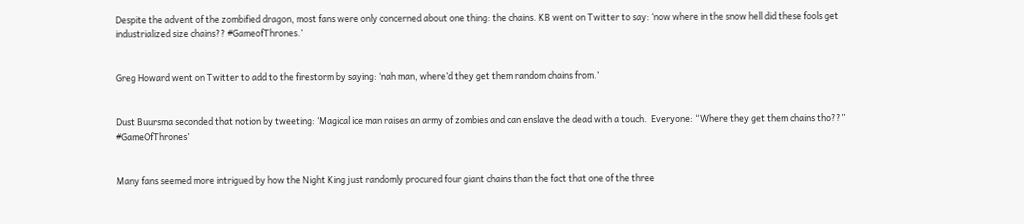Despite the advent of the zombified dragon, most fans were only concerned about one thing: the chains. KB went on Twitter to say: ‘now where in the snow hell did these fools get industrialized size chains?? #GameofThrones.’


Greg Howard went on Twitter to add to the firestorm by saying: ‘nah man, where’d they get them random chains from.’


Dust Buursma seconded that notion by tweeting: ‘Magical ice man raises an army of zombies and can enslave the dead with a touch.  Everyone: “Where they get them chains tho??” #GameOfThrones’


Many fans seemed more intrigued by how the Night King just randomly procured four giant chains than the fact that one of the three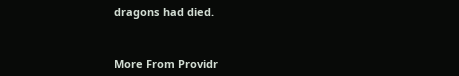dragons had died.



More From Providr